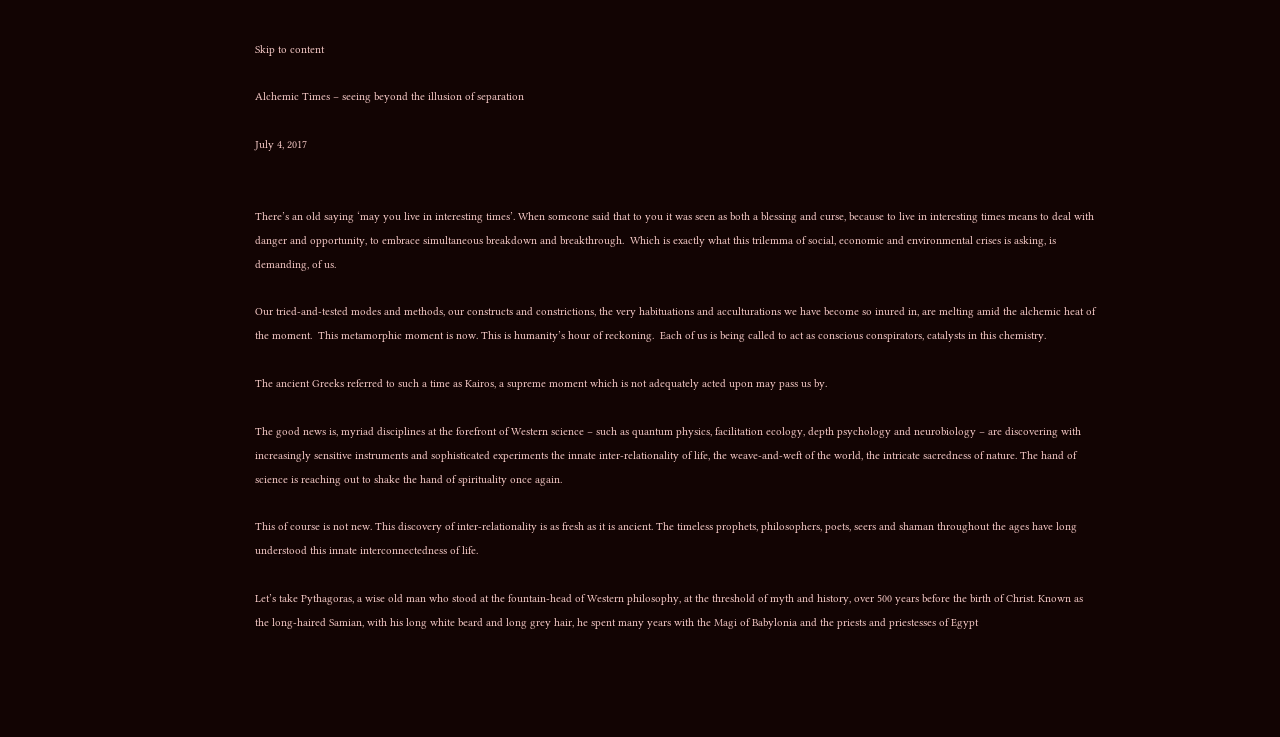Skip to content

Alchemic Times – seeing beyond the illusion of separation

July 4, 2017


There’s an old saying ‘may you live in interesting times’. When someone said that to you it was seen as both a blessing and curse, because to live in interesting times means to deal with danger and opportunity, to embrace simultaneous breakdown and breakthrough.  Which is exactly what this trilemma of social, economic and environmental crises is asking, is demanding, of us.

Our tried-and-tested modes and methods, our constructs and constrictions, the very habituations and acculturations we have become so inured in, are melting amid the alchemic heat of the moment.  This metamorphic moment is now. This is humanity’s hour of reckoning.  Each of us is being called to act as conscious conspirators, catalysts in this chemistry.

The ancient Greeks referred to such a time as Kairos, a supreme moment which is not adequately acted upon may pass us by.

The good news is, myriad disciplines at the forefront of Western science – such as quantum physics, facilitation ecology, depth psychology and neurobiology – are discovering with increasingly sensitive instruments and sophisticated experiments the innate inter-relationality of life, the weave-and-weft of the world, the intricate sacredness of nature. The hand of science is reaching out to shake the hand of spirituality once again.

This of course is not new. This discovery of inter-relationality is as fresh as it is ancient. The timeless prophets, philosophers, poets, seers and shaman throughout the ages have long understood this innate interconnectedness of life.

Let’s take Pythagoras, a wise old man who stood at the fountain-head of Western philosophy, at the threshold of myth and history, over 500 years before the birth of Christ. Known as the long-haired Samian, with his long white beard and long grey hair, he spent many years with the Magi of Babylonia and the priests and priestesses of Egypt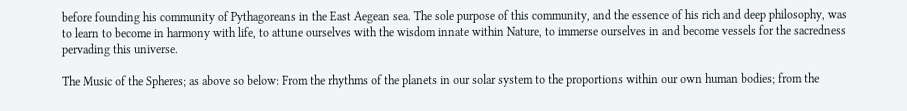before founding his community of Pythagoreans in the East Aegean sea. The sole purpose of this community, and the essence of his rich and deep philosophy, was to learn to become in harmony with life, to attune ourselves with the wisdom innate within Nature, to immerse ourselves in and become vessels for the sacredness pervading this universe.

The Music of the Spheres; as above so below: From the rhythms of the planets in our solar system to the proportions within our own human bodies; from the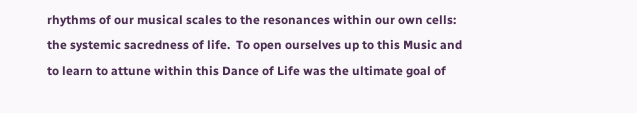rhythms of our musical scales to the resonances within our own cells: the systemic sacredness of life.  To open ourselves up to this Music and to learn to attune within this Dance of Life was the ultimate goal of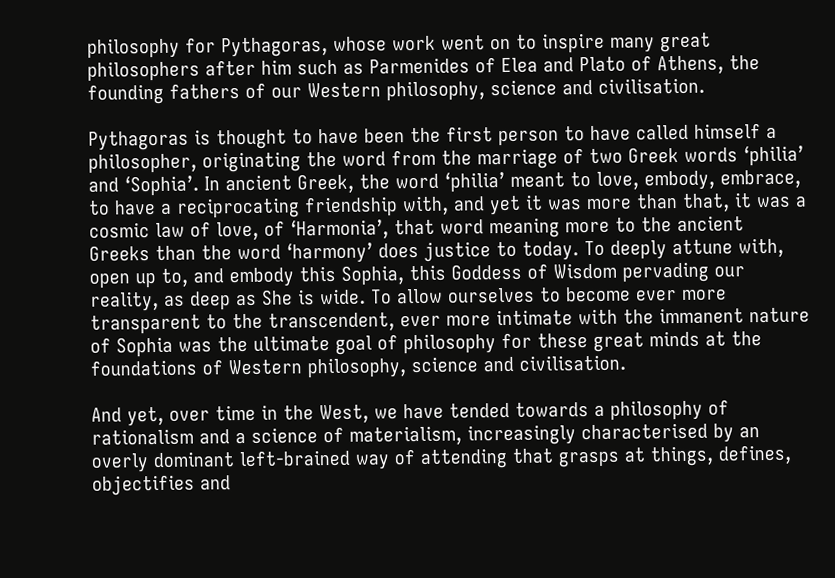philosophy for Pythagoras, whose work went on to inspire many great philosophers after him such as Parmenides of Elea and Plato of Athens, the founding fathers of our Western philosophy, science and civilisation.

Pythagoras is thought to have been the first person to have called himself a philosopher, originating the word from the marriage of two Greek words ‘philia’ and ‘Sophia’. In ancient Greek, the word ‘philia’ meant to love, embody, embrace, to have a reciprocating friendship with, and yet it was more than that, it was a cosmic law of love, of ‘Harmonia’, that word meaning more to the ancient Greeks than the word ‘harmony’ does justice to today. To deeply attune with, open up to, and embody this Sophia, this Goddess of Wisdom pervading our reality, as deep as She is wide. To allow ourselves to become ever more transparent to the transcendent, ever more intimate with the immanent nature of Sophia was the ultimate goal of philosophy for these great minds at the foundations of Western philosophy, science and civilisation.

And yet, over time in the West, we have tended towards a philosophy of rationalism and a science of materialism, increasingly characterised by an overly dominant left-brained way of attending that grasps at things, defines, objectifies and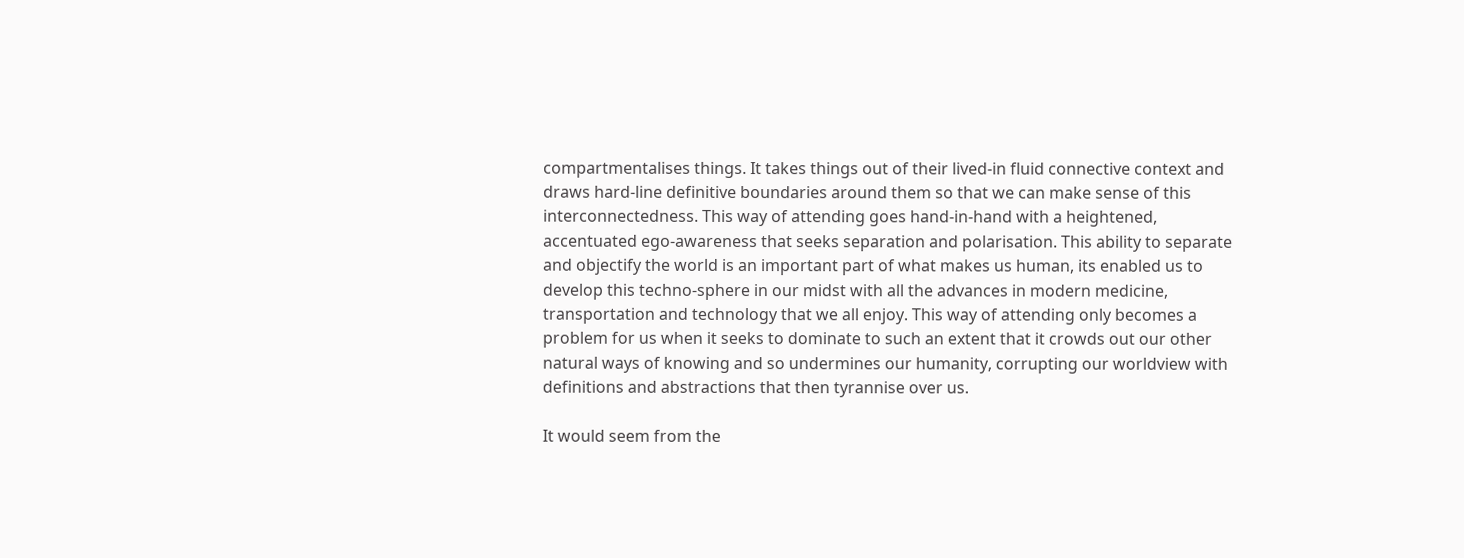compartmentalises things. It takes things out of their lived-in fluid connective context and draws hard-line definitive boundaries around them so that we can make sense of this interconnectedness. This way of attending goes hand-in-hand with a heightened, accentuated ego-awareness that seeks separation and polarisation. This ability to separate and objectify the world is an important part of what makes us human, its enabled us to develop this techno-sphere in our midst with all the advances in modern medicine, transportation and technology that we all enjoy. This way of attending only becomes a problem for us when it seeks to dominate to such an extent that it crowds out our other natural ways of knowing and so undermines our humanity, corrupting our worldview with definitions and abstractions that then tyrannise over us.

It would seem from the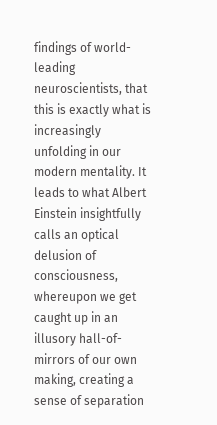findings of world-leading neuroscientists, that this is exactly what is increasingly unfolding in our modern mentality. It leads to what Albert Einstein insightfully calls an optical delusion of consciousness, whereupon we get caught up in an illusory hall-of-mirrors of our own making, creating a sense of separation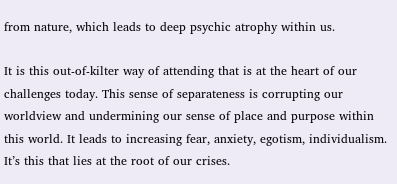from nature, which leads to deep psychic atrophy within us.

It is this out-of-kilter way of attending that is at the heart of our challenges today. This sense of separateness is corrupting our worldview and undermining our sense of place and purpose within this world. It leads to increasing fear, anxiety, egotism, individualism. It’s this that lies at the root of our crises.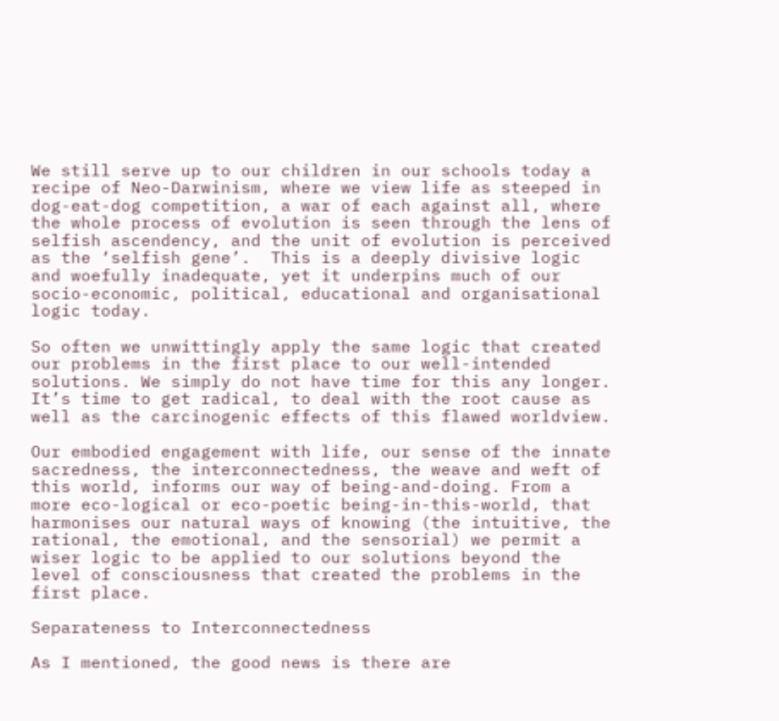We still serve up to our children in our schools today a recipe of Neo-Darwinism, where we view life as steeped in dog-eat-dog competition, a war of each against all, where the whole process of evolution is seen through the lens of selfish ascendency, and the unit of evolution is perceived as the ‘selfish gene’.  This is a deeply divisive logic and woefully inadequate, yet it underpins much of our socio-economic, political, educational and organisational logic today.

So often we unwittingly apply the same logic that created our problems in the first place to our well-intended solutions. We simply do not have time for this any longer. It’s time to get radical, to deal with the root cause as well as the carcinogenic effects of this flawed worldview.

Our embodied engagement with life, our sense of the innate sacredness, the interconnectedness, the weave and weft of this world, informs our way of being-and-doing. From a more eco-logical or eco-poetic being-in-this-world, that harmonises our natural ways of knowing (the intuitive, the rational, the emotional, and the sensorial) we permit a wiser logic to be applied to our solutions beyond the level of consciousness that created the problems in the first place.

Separateness to Interconnectedness

As I mentioned, the good news is there are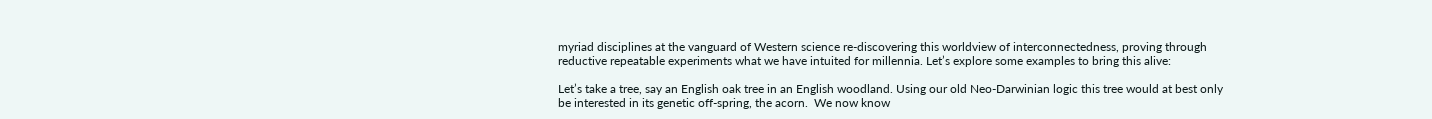myriad disciplines at the vanguard of Western science re-discovering this worldview of interconnectedness, proving through reductive repeatable experiments what we have intuited for millennia. Let’s explore some examples to bring this alive:

Let’s take a tree, say an English oak tree in an English woodland. Using our old Neo-Darwinian logic this tree would at best only be interested in its genetic off-spring, the acorn.  We now know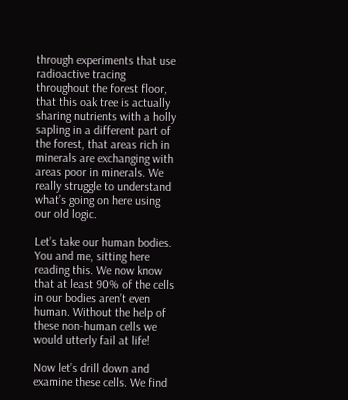through experiments that use radioactive tracing throughout the forest floor, that this oak tree is actually sharing nutrients with a holly sapling in a different part of the forest, that areas rich in minerals are exchanging with areas poor in minerals. We really struggle to understand what’s going on here using our old logic.

Let’s take our human bodies. You and me, sitting here reading this. We now know that at least 90% of the cells in our bodies aren’t even human. Without the help of these non-human cells we would utterly fail at life!

Now let’s drill down and examine these cells. We find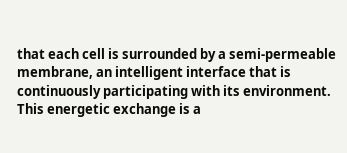that each cell is surrounded by a semi-permeable membrane, an intelligent interface that is continuously participating with its environment. This energetic exchange is a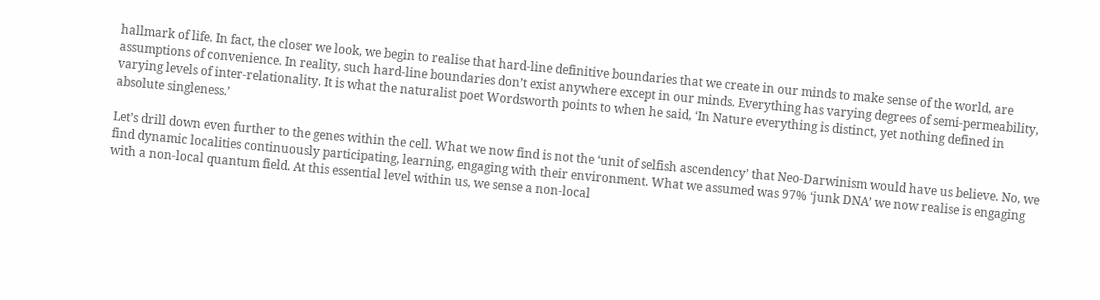hallmark of life. In fact, the closer we look, we begin to realise that hard-line definitive boundaries that we create in our minds to make sense of the world, are assumptions of convenience. In reality, such hard-line boundaries don’t exist anywhere except in our minds. Everything has varying degrees of semi-permeability, varying levels of inter-relationality. It is what the naturalist poet Wordsworth points to when he said, ‘In Nature everything is distinct, yet nothing defined in absolute singleness.’

Let’s drill down even further to the genes within the cell. What we now find is not the ‘unit of selfish ascendency’ that Neo-Darwinism would have us believe. No, we find dynamic localities continuously participating, learning, engaging with their environment. What we assumed was 97% ‘junk DNA’ we now realise is engaging with a non-local quantum field. At this essential level within us, we sense a non-local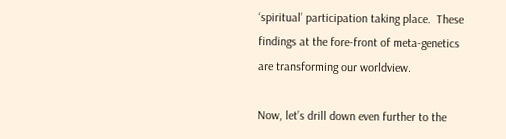‘spiritual’ participation taking place.  These findings at the fore-front of meta-genetics are transforming our worldview.

Now, let’s drill down even further to the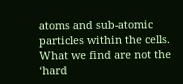atoms and sub-atomic particles within the cells. What we find are not the ‘hard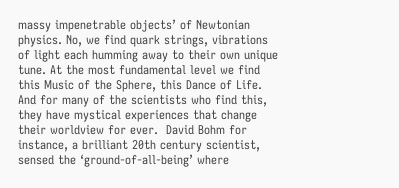massy impenetrable objects’ of Newtonian physics. No, we find quark strings, vibrations of light each humming away to their own unique tune. At the most fundamental level we find this Music of the Sphere, this Dance of Life. And for many of the scientists who find this, they have mystical experiences that change their worldview for ever.  David Bohm for instance, a brilliant 20th century scientist, sensed the ‘ground-of-all-being’ where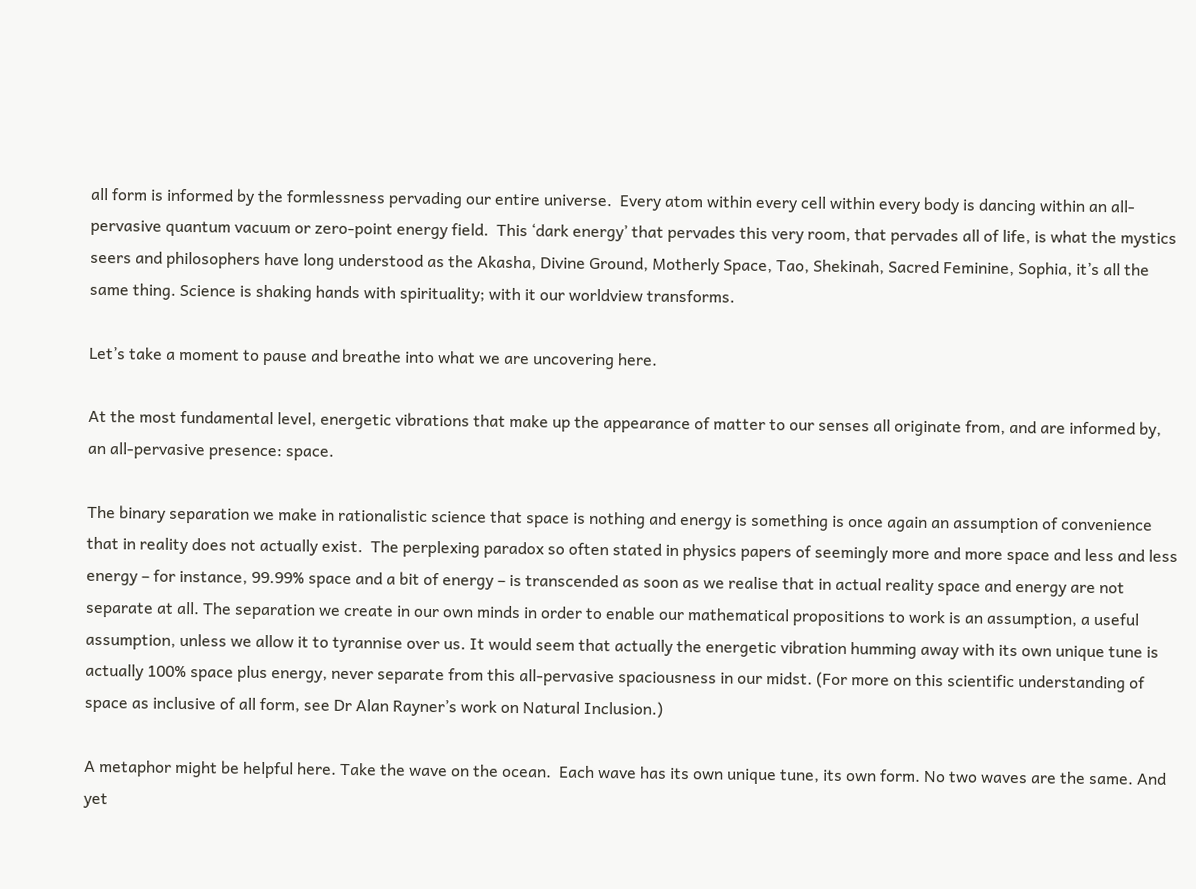all form is informed by the formlessness pervading our entire universe.  Every atom within every cell within every body is dancing within an all-pervasive quantum vacuum or zero-point energy field.  This ‘dark energy’ that pervades this very room, that pervades all of life, is what the mystics seers and philosophers have long understood as the Akasha, Divine Ground, Motherly Space, Tao, Shekinah, Sacred Feminine, Sophia, it’s all the same thing. Science is shaking hands with spirituality; with it our worldview transforms.

Let’s take a moment to pause and breathe into what we are uncovering here.

At the most fundamental level, energetic vibrations that make up the appearance of matter to our senses all originate from, and are informed by, an all-pervasive presence: space.

The binary separation we make in rationalistic science that space is nothing and energy is something is once again an assumption of convenience that in reality does not actually exist.  The perplexing paradox so often stated in physics papers of seemingly more and more space and less and less energy – for instance, 99.99% space and a bit of energy – is transcended as soon as we realise that in actual reality space and energy are not separate at all. The separation we create in our own minds in order to enable our mathematical propositions to work is an assumption, a useful assumption, unless we allow it to tyrannise over us. It would seem that actually the energetic vibration humming away with its own unique tune is actually 100% space plus energy, never separate from this all-pervasive spaciousness in our midst. (For more on this scientific understanding of space as inclusive of all form, see Dr Alan Rayner’s work on Natural Inclusion.)

A metaphor might be helpful here. Take the wave on the ocean.  Each wave has its own unique tune, its own form. No two waves are the same. And yet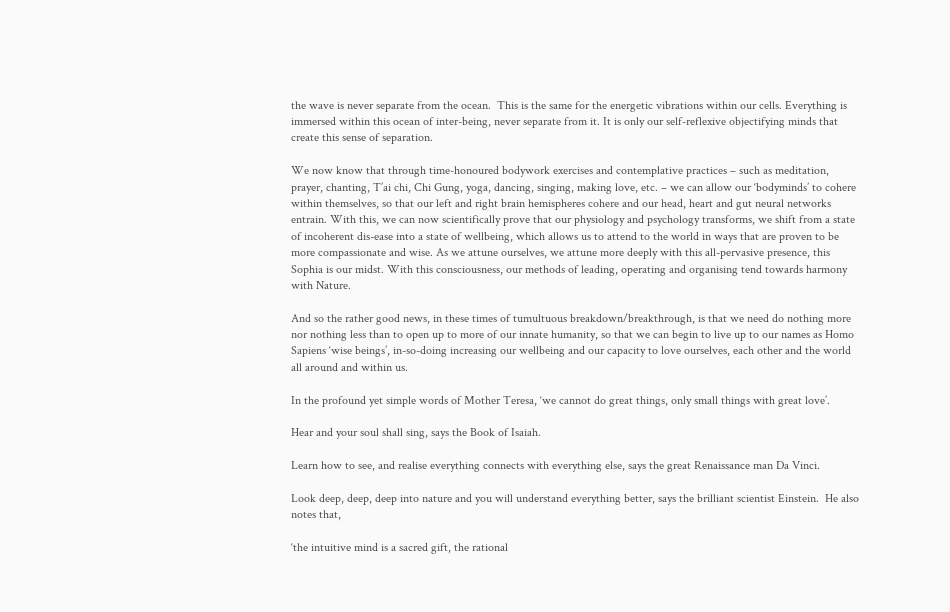the wave is never separate from the ocean.  This is the same for the energetic vibrations within our cells. Everything is immersed within this ocean of inter-being, never separate from it. It is only our self-reflexive objectifying minds that create this sense of separation.

We now know that through time-honoured bodywork exercises and contemplative practices – such as meditation, prayer, chanting, T’ai chi, Chi Gung, yoga, dancing, singing, making love, etc. – we can allow our ‘bodyminds’ to cohere within themselves, so that our left and right brain hemispheres cohere and our head, heart and gut neural networks entrain. With this, we can now scientifically prove that our physiology and psychology transforms, we shift from a state of incoherent dis-ease into a state of wellbeing, which allows us to attend to the world in ways that are proven to be more compassionate and wise. As we attune ourselves, we attune more deeply with this all-pervasive presence, this Sophia is our midst. With this consciousness, our methods of leading, operating and organising tend towards harmony with Nature.

And so the rather good news, in these times of tumultuous breakdown/breakthrough, is that we need do nothing more nor nothing less than to open up to more of our innate humanity, so that we can begin to live up to our names as Homo Sapiens ‘wise beings’, in-so-doing increasing our wellbeing and our capacity to love ourselves, each other and the world all around and within us.

In the profound yet simple words of Mother Teresa, ‘we cannot do great things, only small things with great love’.

Hear and your soul shall sing, says the Book of Isaiah.

Learn how to see, and realise everything connects with everything else, says the great Renaissance man Da Vinci.

Look deep, deep, deep into nature and you will understand everything better, says the brilliant scientist Einstein.  He also notes that,

‘the intuitive mind is a sacred gift, the rational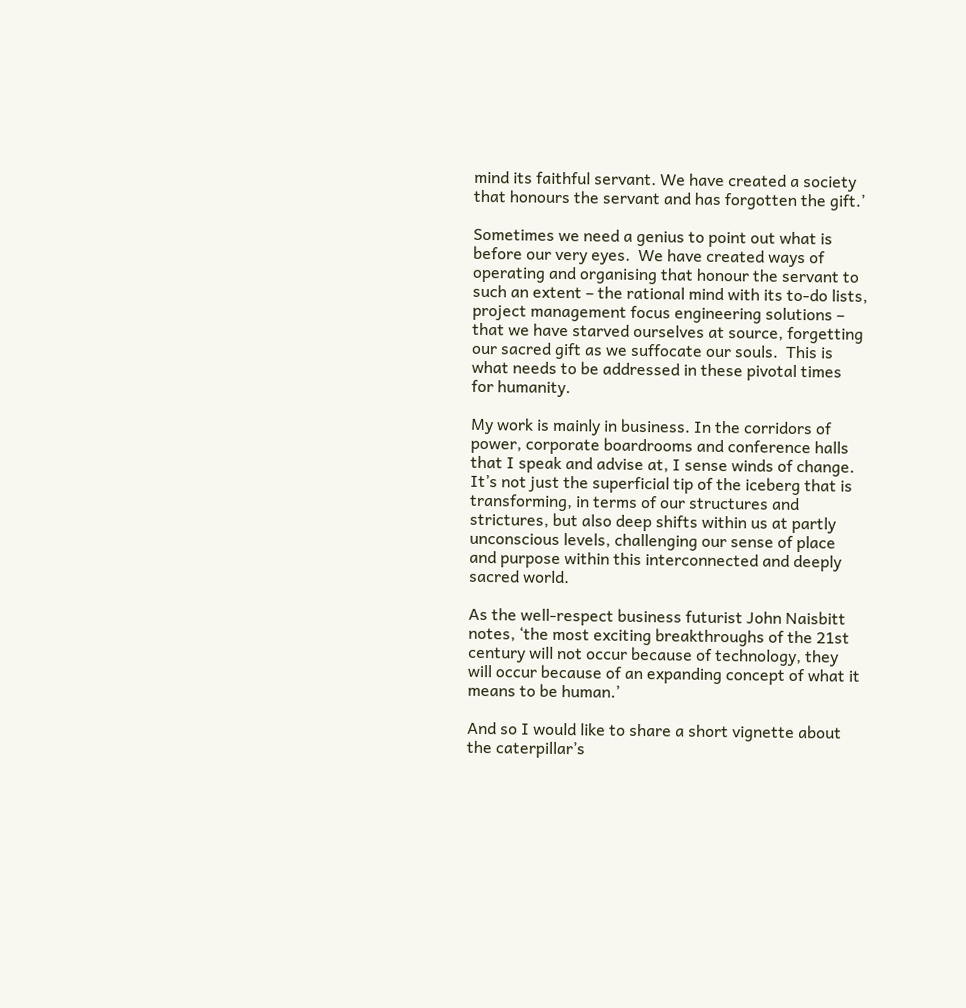mind its faithful servant. We have created a society that honours the servant and has forgotten the gift.’

Sometimes we need a genius to point out what is before our very eyes.  We have created ways of operating and organising that honour the servant to such an extent – the rational mind with its to-do lists, project management focus engineering solutions – that we have starved ourselves at source, forgetting our sacred gift as we suffocate our souls.  This is what needs to be addressed in these pivotal times for humanity.

My work is mainly in business. In the corridors of power, corporate boardrooms and conference halls that I speak and advise at, I sense winds of change. It’s not just the superficial tip of the iceberg that is transforming, in terms of our structures and strictures, but also deep shifts within us at partly unconscious levels, challenging our sense of place and purpose within this interconnected and deeply sacred world.

As the well-respect business futurist John Naisbitt notes, ‘the most exciting breakthroughs of the 21st century will not occur because of technology, they will occur because of an expanding concept of what it means to be human.’

And so I would like to share a short vignette about the caterpillar’s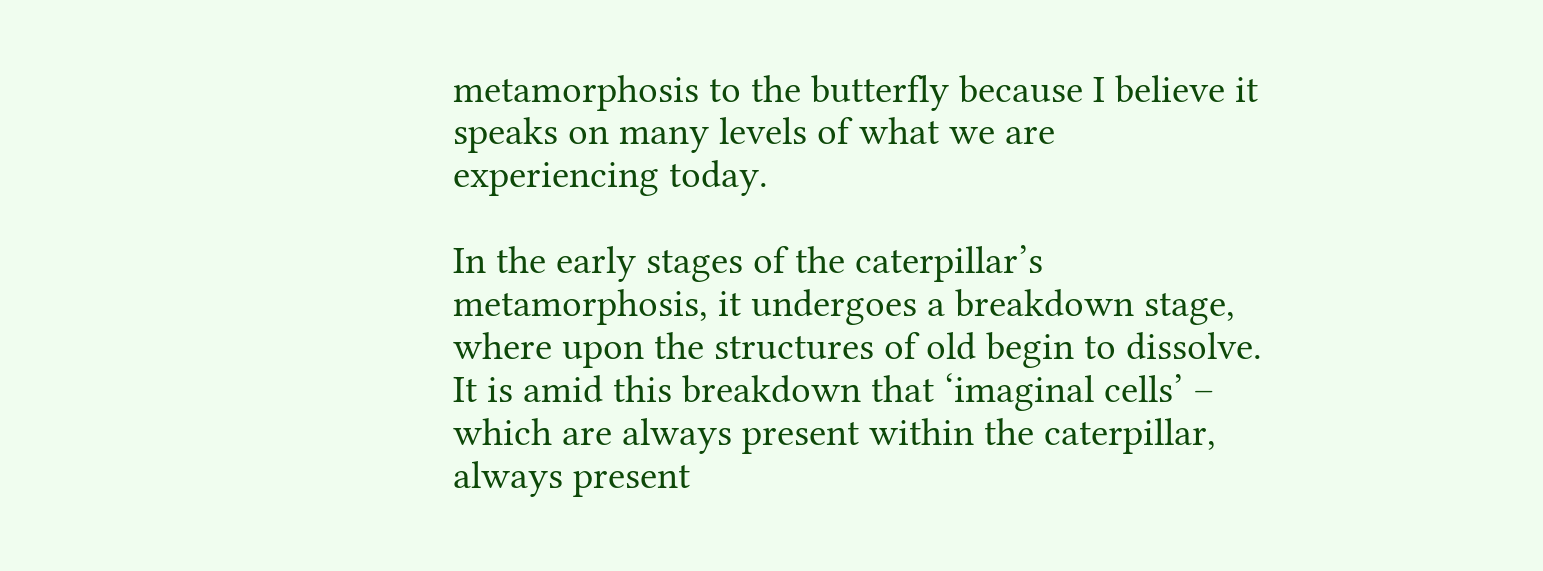metamorphosis to the butterfly because I believe it speaks on many levels of what we are experiencing today.

In the early stages of the caterpillar’s metamorphosis, it undergoes a breakdown stage, where upon the structures of old begin to dissolve. It is amid this breakdown that ‘imaginal cells’ – which are always present within the caterpillar, always present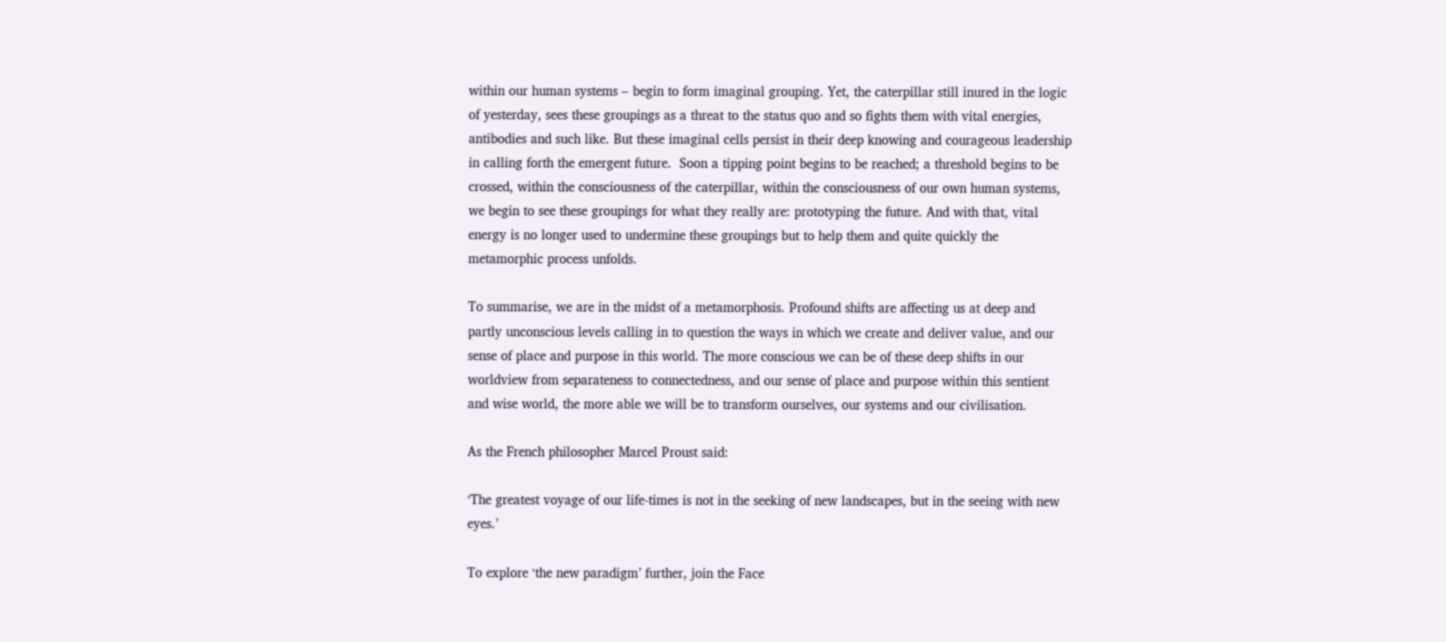within our human systems – begin to form imaginal grouping. Yet, the caterpillar still inured in the logic of yesterday, sees these groupings as a threat to the status quo and so fights them with vital energies, antibodies and such like. But these imaginal cells persist in their deep knowing and courageous leadership in calling forth the emergent future.  Soon a tipping point begins to be reached; a threshold begins to be crossed, within the consciousness of the caterpillar, within the consciousness of our own human systems, we begin to see these groupings for what they really are: prototyping the future. And with that, vital energy is no longer used to undermine these groupings but to help them and quite quickly the metamorphic process unfolds.

To summarise, we are in the midst of a metamorphosis. Profound shifts are affecting us at deep and partly unconscious levels calling in to question the ways in which we create and deliver value, and our sense of place and purpose in this world. The more conscious we can be of these deep shifts in our worldview from separateness to connectedness, and our sense of place and purpose within this sentient and wise world, the more able we will be to transform ourselves, our systems and our civilisation.

As the French philosopher Marcel Proust said:

‘The greatest voyage of our life-times is not in the seeking of new landscapes, but in the seeing with new eyes.’

To explore ‘the new paradigm’ further, join the Face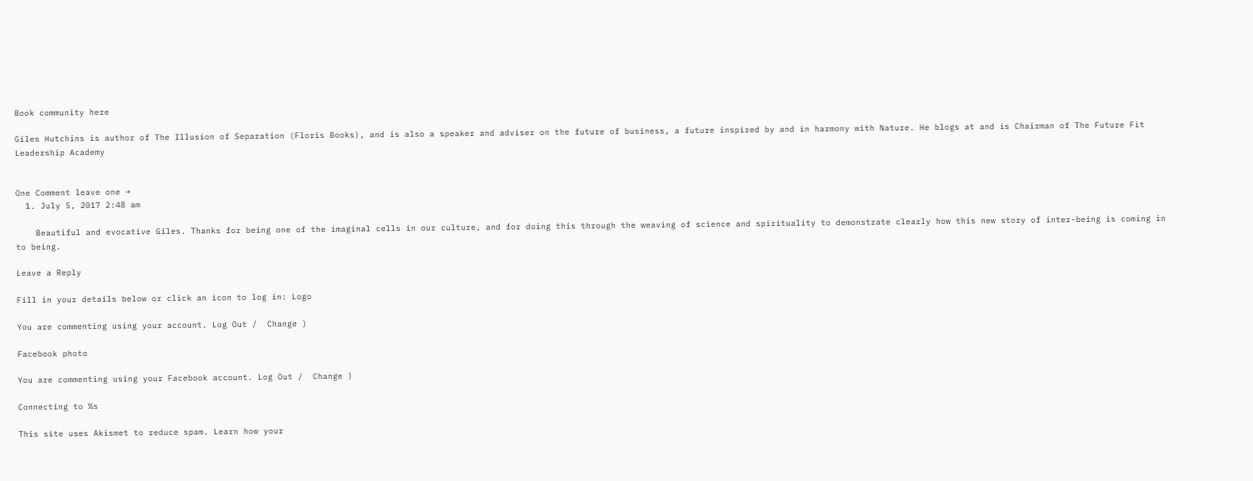Book community here

Giles Hutchins is author of The Illusion of Separation (Floris Books), and is also a speaker and adviser on the future of business, a future inspired by and in harmony with Nature. He blogs at and is Chairman of The Future Fit Leadership Academy


One Comment leave one →
  1. July 5, 2017 2:48 am

    Beautiful and evocative Giles. Thanks for being one of the imaginal cells in our culture, and for doing this through the weaving of science and spirituality to demonstrate clearly how this new story of inter-being is coming in to being.

Leave a Reply

Fill in your details below or click an icon to log in: Logo

You are commenting using your account. Log Out /  Change )

Facebook photo

You are commenting using your Facebook account. Log Out /  Change )

Connecting to %s

This site uses Akismet to reduce spam. Learn how your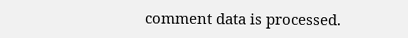comment data is processed.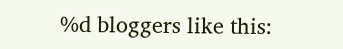%d bloggers like this: